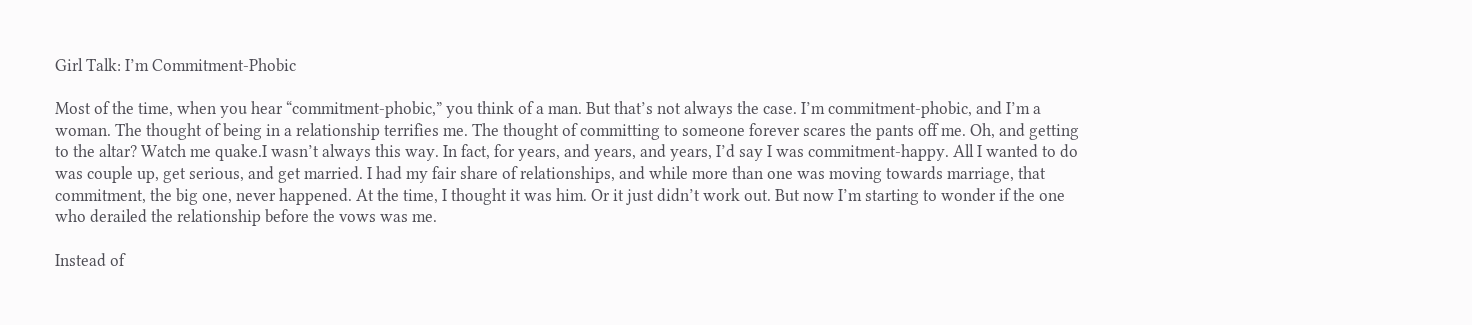Girl Talk: I’m Commitment-Phobic

Most of the time, when you hear “commitment-phobic,” you think of a man. But that’s not always the case. I’m commitment-phobic, and I’m a woman. The thought of being in a relationship terrifies me. The thought of committing to someone forever scares the pants off me. Oh, and getting to the altar? Watch me quake.I wasn’t always this way. In fact, for years, and years, and years, I’d say I was commitment-happy. All I wanted to do was couple up, get serious, and get married. I had my fair share of relationships, and while more than one was moving towards marriage, that commitment, the big one, never happened. At the time, I thought it was him. Or it just didn’t work out. But now I’m starting to wonder if the one who derailed the relationship before the vows was me.

Instead of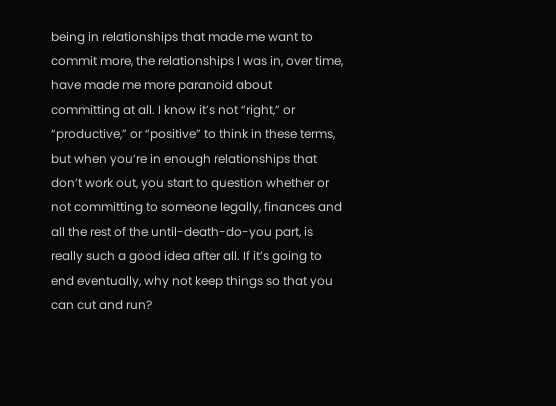being in relationships that made me want to commit more, the relationships I was in, over time, have made me more paranoid about committing at all. I know it’s not “right,” or “productive,” or “positive” to think in these terms, but when you’re in enough relationships that don’t work out, you start to question whether or not committing to someone legally, finances and all the rest of the until-death-do-you part, is really such a good idea after all. If it’s going to end eventually, why not keep things so that you can cut and run?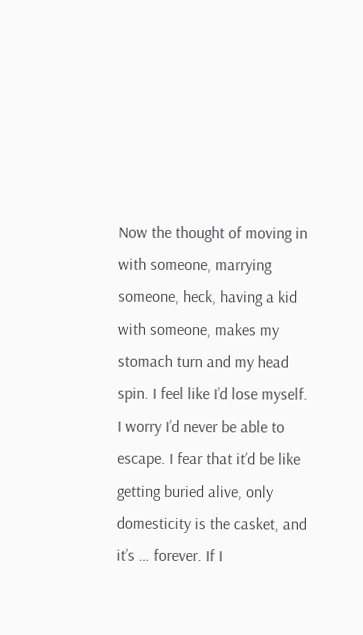Now the thought of moving in with someone, marrying someone, heck, having a kid with someone, makes my stomach turn and my head spin. I feel like I’d lose myself. I worry I’d never be able to escape. I fear that it’d be like getting buried alive, only domesticity is the casket, and it’s … forever. If I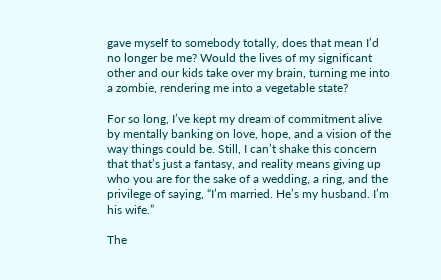gave myself to somebody totally, does that mean I’d no longer be me? Would the lives of my significant other and our kids take over my brain, turning me into a zombie, rendering me into a vegetable state?

For so long, I’ve kept my dream of commitment alive by mentally banking on love, hope, and a vision of the way things could be. Still, I can’t shake this concern that that’s just a fantasy, and reality means giving up who you are for the sake of a wedding, a ring, and the privilege of saying, “I’m married. He’s my husband. I’m his wife.”

The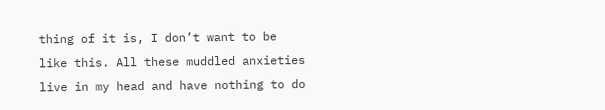thing of it is, I don’t want to be like this. All these muddled anxieties live in my head and have nothing to do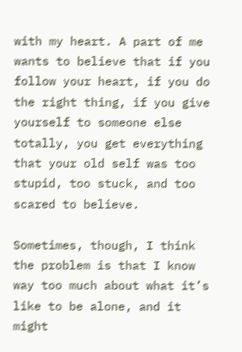with my heart. A part of me wants to believe that if you follow your heart, if you do the right thing, if you give yourself to someone else totally, you get everything that your old self was too stupid, too stuck, and too scared to believe.

Sometimes, though, I think the problem is that I know way too much about what it’s like to be alone, and it might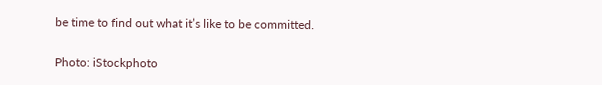be time to find out what it’s like to be committed.

Photo: iStockphoto